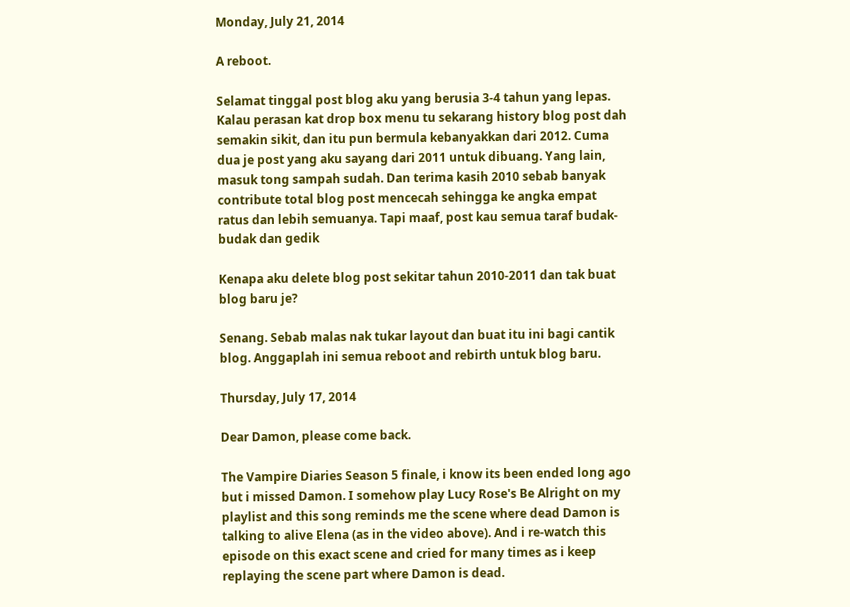Monday, July 21, 2014

A reboot.

Selamat tinggal post blog aku yang berusia 3-4 tahun yang lepas. Kalau perasan kat drop box menu tu sekarang history blog post dah semakin sikit, dan itu pun bermula kebanyakkan dari 2012. Cuma dua je post yang aku sayang dari 2011 untuk dibuang. Yang lain, masuk tong sampah sudah. Dan terima kasih 2010 sebab banyak contribute total blog post mencecah sehingga ke angka empat ratus dan lebih semuanya. Tapi maaf, post kau semua taraf budak-budak dan gedik

Kenapa aku delete blog post sekitar tahun 2010-2011 dan tak buat blog baru je?

Senang. Sebab malas nak tukar layout dan buat itu ini bagi cantik blog. Anggaplah ini semua reboot and rebirth untuk blog baru.

Thursday, July 17, 2014

Dear Damon, please come back.

The Vampire Diaries Season 5 finale, i know its been ended long ago but i missed Damon. I somehow play Lucy Rose's Be Alright on my playlist and this song reminds me the scene where dead Damon is talking to alive Elena (as in the video above). And i re-watch this episode on this exact scene and cried for many times as i keep replaying the scene part where Damon is dead.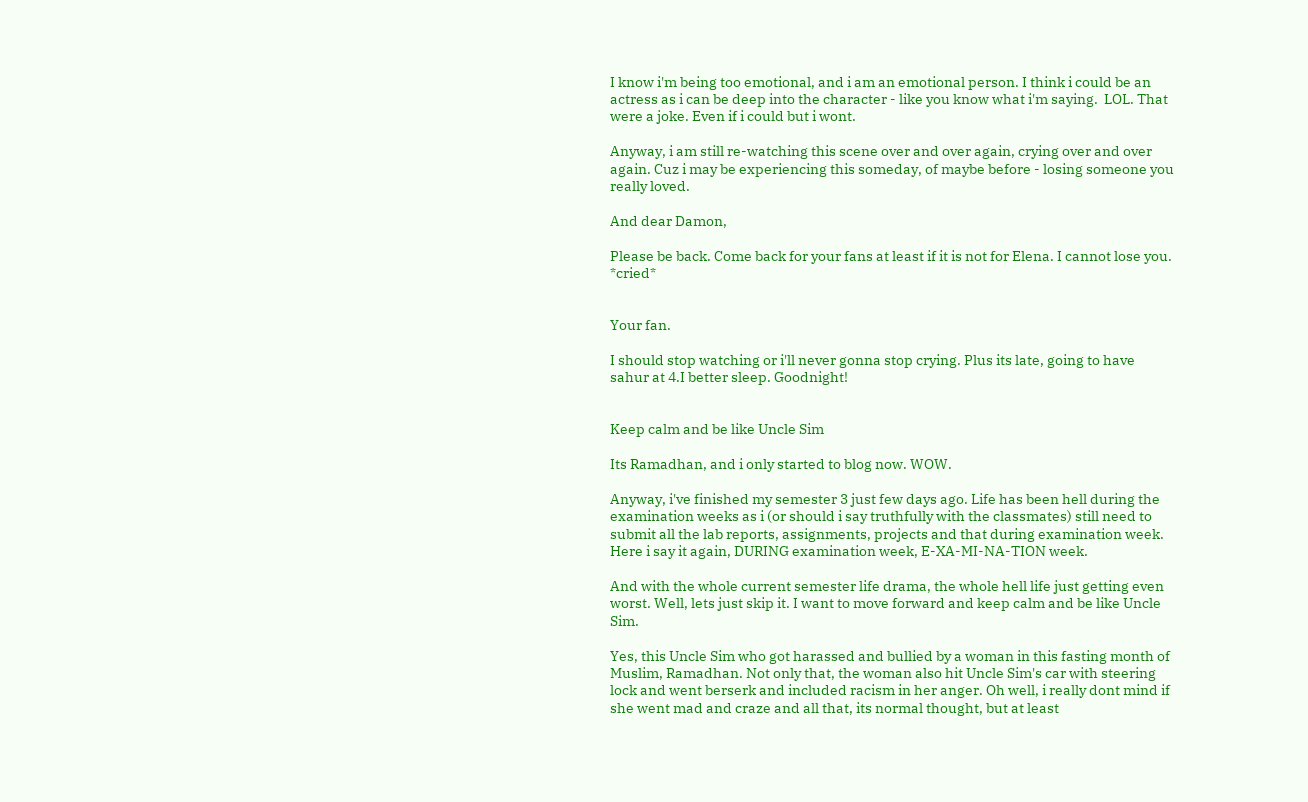I know i'm being too emotional, and i am an emotional person. I think i could be an actress as i can be deep into the character - like you know what i'm saying.  LOL. That were a joke. Even if i could but i wont.

Anyway, i am still re-watching this scene over and over again, crying over and over again. Cuz i may be experiencing this someday, of maybe before - losing someone you really loved.

And dear Damon,

Please be back. Come back for your fans at least if it is not for Elena. I cannot lose you. *cried*


Your fan.

I should stop watching or i'll never gonna stop crying. Plus its late, going to have sahur at 4.I better sleep. Goodnight!


Keep calm and be like Uncle Sim

Its Ramadhan, and i only started to blog now. WOW.

Anyway, i've finished my semester 3 just few days ago. Life has been hell during the examination weeks as i (or should i say truthfully with the classmates) still need to submit all the lab reports, assignments, projects and that during examination week. Here i say it again, DURING examination week, E-XA-MI-NA-TION week.

And with the whole current semester life drama, the whole hell life just getting even worst. Well, lets just skip it. I want to move forward and keep calm and be like Uncle Sim.

Yes, this Uncle Sim who got harassed and bullied by a woman in this fasting month of Muslim, Ramadhan. Not only that, the woman also hit Uncle Sim's car with steering lock and went berserk and included racism in her anger. Oh well, i really dont mind if she went mad and craze and all that, its normal thought, but at least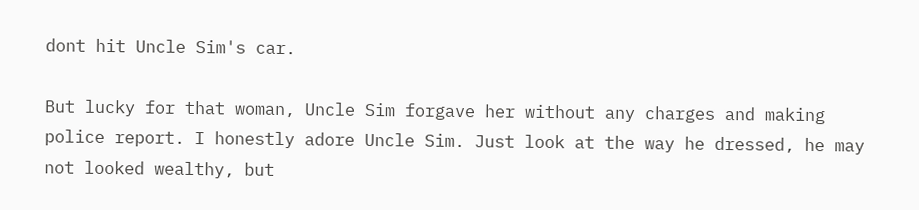dont hit Uncle Sim's car.

But lucky for that woman, Uncle Sim forgave her without any charges and making police report. I honestly adore Uncle Sim. Just look at the way he dressed, he may not looked wealthy, but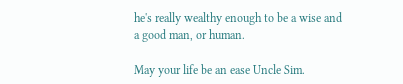he's really wealthy enough to be a wise and a good man, or human.

May your life be an ease Uncle Sim.